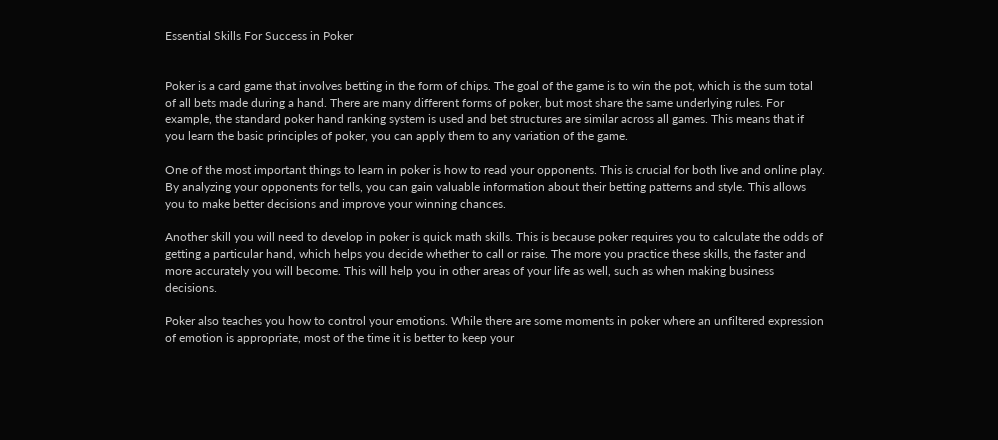Essential Skills For Success in Poker


Poker is a card game that involves betting in the form of chips. The goal of the game is to win the pot, which is the sum total of all bets made during a hand. There are many different forms of poker, but most share the same underlying rules. For example, the standard poker hand ranking system is used and bet structures are similar across all games. This means that if you learn the basic principles of poker, you can apply them to any variation of the game.

One of the most important things to learn in poker is how to read your opponents. This is crucial for both live and online play. By analyzing your opponents for tells, you can gain valuable information about their betting patterns and style. This allows you to make better decisions and improve your winning chances.

Another skill you will need to develop in poker is quick math skills. This is because poker requires you to calculate the odds of getting a particular hand, which helps you decide whether to call or raise. The more you practice these skills, the faster and more accurately you will become. This will help you in other areas of your life as well, such as when making business decisions.

Poker also teaches you how to control your emotions. While there are some moments in poker where an unfiltered expression of emotion is appropriate, most of the time it is better to keep your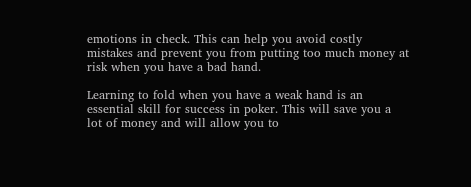emotions in check. This can help you avoid costly mistakes and prevent you from putting too much money at risk when you have a bad hand.

Learning to fold when you have a weak hand is an essential skill for success in poker. This will save you a lot of money and will allow you to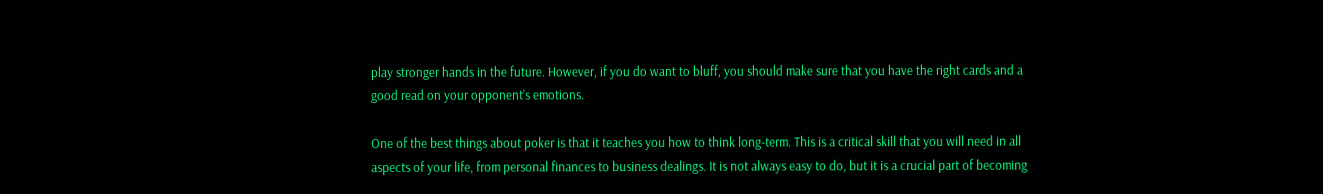play stronger hands in the future. However, if you do want to bluff, you should make sure that you have the right cards and a good read on your opponent’s emotions.

One of the best things about poker is that it teaches you how to think long-term. This is a critical skill that you will need in all aspects of your life, from personal finances to business dealings. It is not always easy to do, but it is a crucial part of becoming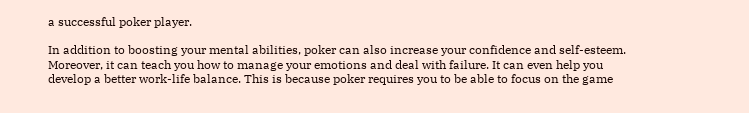a successful poker player.

In addition to boosting your mental abilities, poker can also increase your confidence and self-esteem. Moreover, it can teach you how to manage your emotions and deal with failure. It can even help you develop a better work-life balance. This is because poker requires you to be able to focus on the game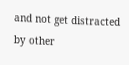and not get distracted by other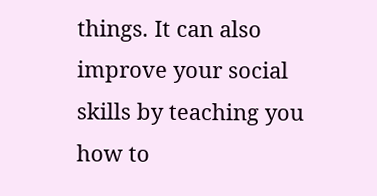things. It can also improve your social skills by teaching you how to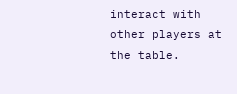interact with other players at the table.